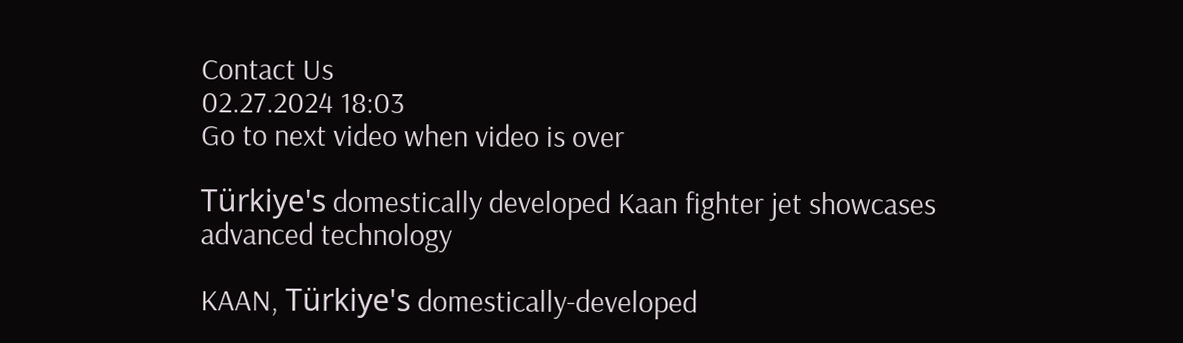Contact Us
02.27.2024 18:03
Go to next video when video is over

Türkiye's domestically developed Kaan fighter jet showcases advanced technology

KAAN, Türkiye's domestically-developed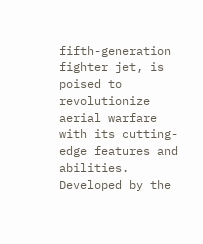fifth-generation fighter jet, is poised to revolutionize aerial warfare with its cutting-edge features and abilities. Developed by the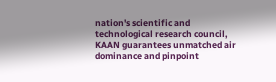nation's scientific and technological research council, KAAN guarantees unmatched air dominance and pinpoint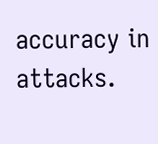accuracy in attacks.